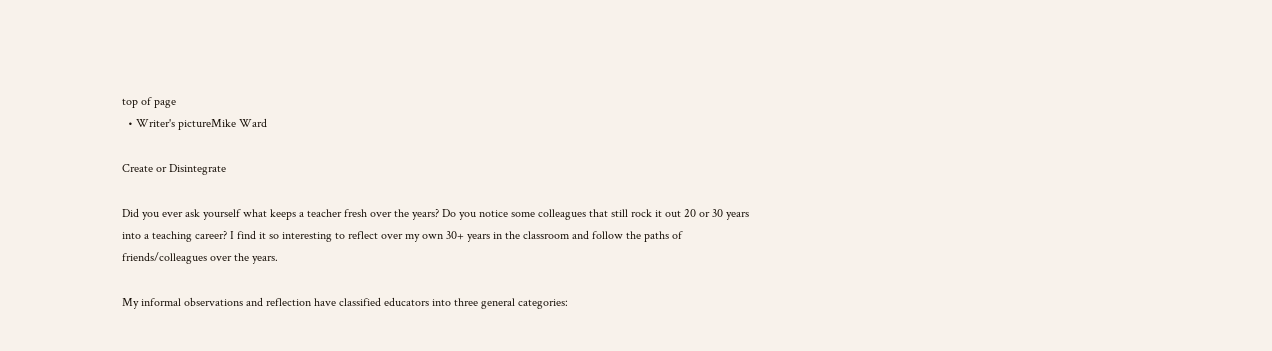top of page
  • Writer's pictureMike Ward

Create or Disintegrate

Did you ever ask yourself what keeps a teacher fresh over the years? Do you notice some colleagues that still rock it out 20 or 30 years into a teaching career? I find it so interesting to reflect over my own 30+ years in the classroom and follow the paths of friends/colleagues over the years.

My informal observations and reflection have classified educators into three general categories: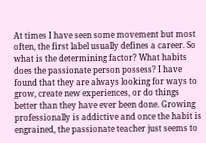At times I have seen some movement but most often, the first label usually defines a career. So what is the determining factor? What habits does the passionate person possess? I have found that they are always looking for ways to grow, create new experiences, or do things better than they have ever been done. Growing professionally is addictive and once the habit is engrained, the passionate teacher just seems to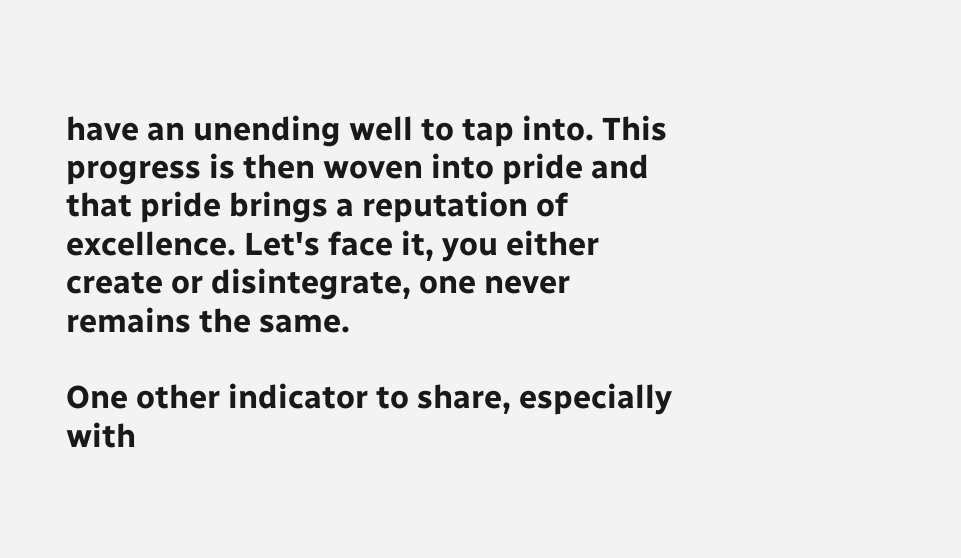have an unending well to tap into. This progress is then woven into pride and that pride brings a reputation of excellence. Let's face it, you either create or disintegrate, one never remains the same.

One other indicator to share, especially with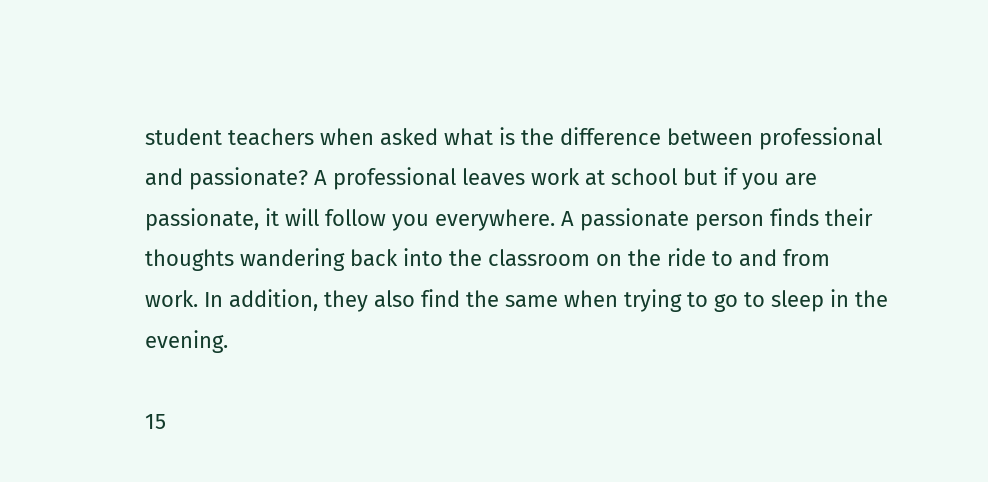student teachers when asked what is the difference between professional and passionate? A professional leaves work at school but if you are passionate, it will follow you everywhere. A passionate person finds their thoughts wandering back into the classroom on the ride to and from work. In addition, they also find the same when trying to go to sleep in the evening.

15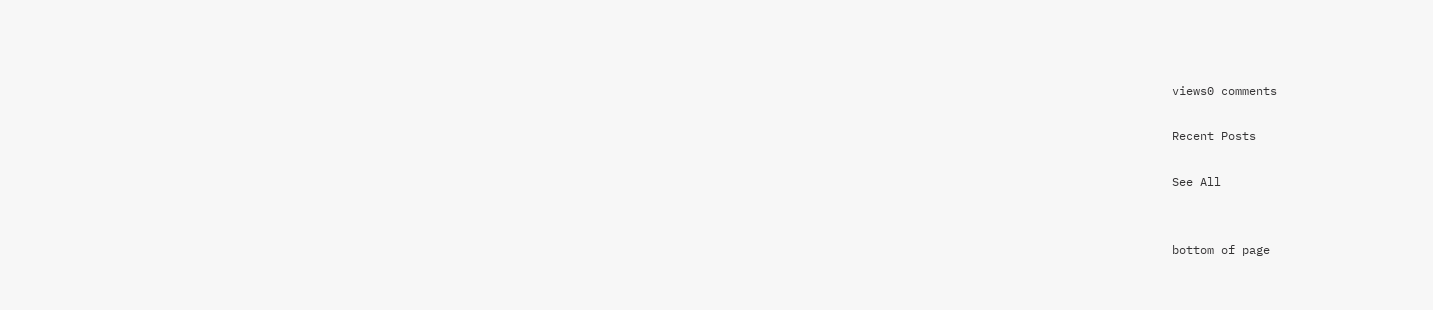views0 comments

Recent Posts

See All


bottom of page